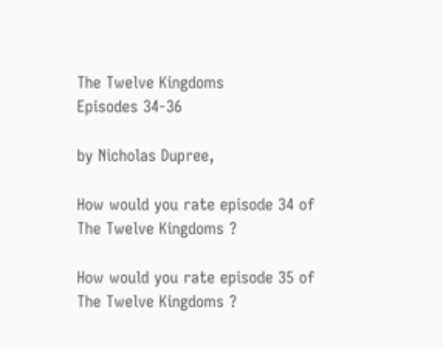The Twelve Kingdoms
Episodes 34-36

by Nicholas Dupree,

How would you rate episode 34 of
The Twelve Kingdoms ?

How would you rate episode 35 of
The Twelve Kingdoms ?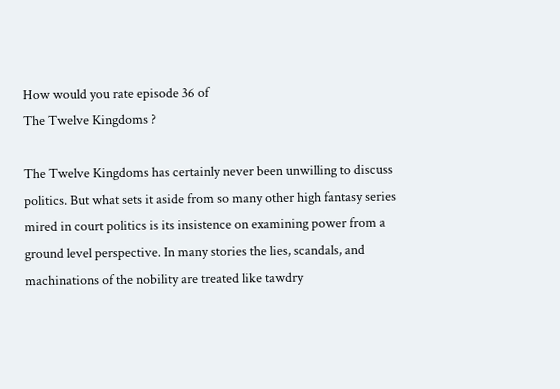How would you rate episode 36 of
The Twelve Kingdoms ?

The Twelve Kingdoms has certainly never been unwilling to discuss politics. But what sets it aside from so many other high fantasy series mired in court politics is its insistence on examining power from a ground level perspective. In many stories the lies, scandals, and machinations of the nobility are treated like tawdry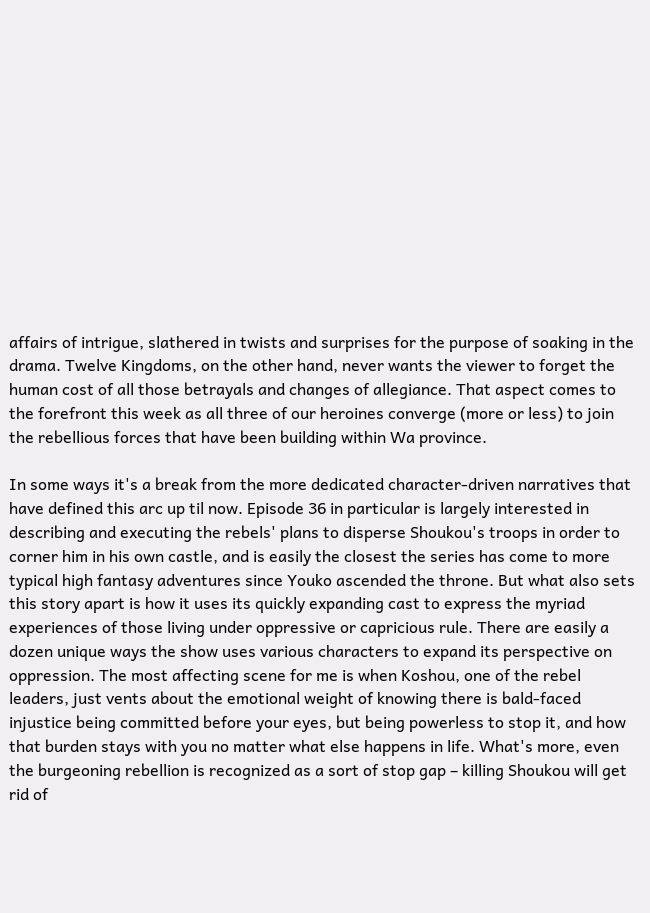affairs of intrigue, slathered in twists and surprises for the purpose of soaking in the drama. Twelve Kingdoms, on the other hand, never wants the viewer to forget the human cost of all those betrayals and changes of allegiance. That aspect comes to the forefront this week as all three of our heroines converge (more or less) to join the rebellious forces that have been building within Wa province.

In some ways it's a break from the more dedicated character-driven narratives that have defined this arc up til now. Episode 36 in particular is largely interested in describing and executing the rebels' plans to disperse Shoukou's troops in order to corner him in his own castle, and is easily the closest the series has come to more typical high fantasy adventures since Youko ascended the throne. But what also sets this story apart is how it uses its quickly expanding cast to express the myriad experiences of those living under oppressive or capricious rule. There are easily a dozen unique ways the show uses various characters to expand its perspective on oppression. The most affecting scene for me is when Koshou, one of the rebel leaders, just vents about the emotional weight of knowing there is bald-faced injustice being committed before your eyes, but being powerless to stop it, and how that burden stays with you no matter what else happens in life. What's more, even the burgeoning rebellion is recognized as a sort of stop gap – killing Shoukou will get rid of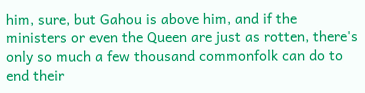him, sure, but Gahou is above him, and if the ministers or even the Queen are just as rotten, there's only so much a few thousand commonfolk can do to end their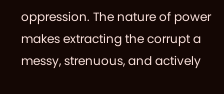oppression. The nature of power makes extracting the corrupt a messy, strenuous, and actively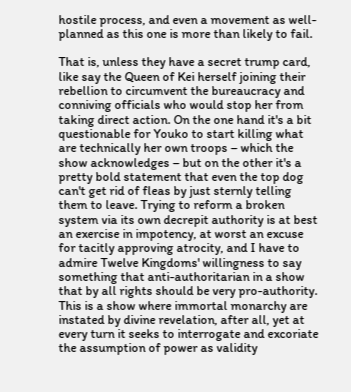hostile process, and even a movement as well-planned as this one is more than likely to fail.

That is, unless they have a secret trump card, like say the Queen of Kei herself joining their rebellion to circumvent the bureaucracy and conniving officials who would stop her from taking direct action. On the one hand it's a bit questionable for Youko to start killing what are technically her own troops – which the show acknowledges – but on the other it's a pretty bold statement that even the top dog can't get rid of fleas by just sternly telling them to leave. Trying to reform a broken system via its own decrepit authority is at best an exercise in impotency, at worst an excuse for tacitly approving atrocity, and I have to admire Twelve Kingdoms' willingness to say something that anti-authoritarian in a show that by all rights should be very pro-authority. This is a show where immortal monarchy are instated by divine revelation, after all, yet at every turn it seeks to interrogate and excoriate the assumption of power as validity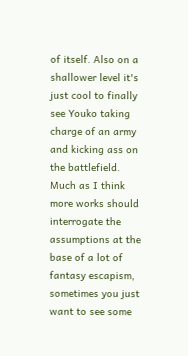of itself. Also on a shallower level it's just cool to finally see Youko taking charge of an army and kicking ass on the battlefield. Much as I think more works should interrogate the assumptions at the base of a lot of fantasy escapism, sometimes you just want to see some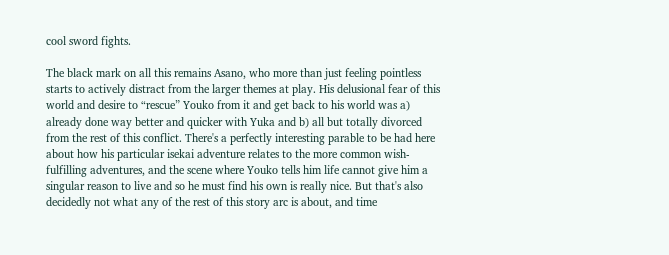cool sword fights.

The black mark on all this remains Asano, who more than just feeling pointless starts to actively distract from the larger themes at play. His delusional fear of this world and desire to “rescue” Youko from it and get back to his world was a) already done way better and quicker with Yuka and b) all but totally divorced from the rest of this conflict. There's a perfectly interesting parable to be had here about how his particular isekai adventure relates to the more common wish-fulfilling adventures, and the scene where Youko tells him life cannot give him a singular reason to live and so he must find his own is really nice. But that's also decidedly not what any of the rest of this story arc is about, and time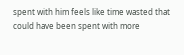spent with him feels like time wasted that could have been spent with more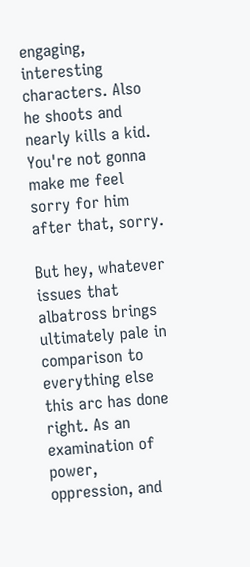engaging, interesting characters. Also he shoots and nearly kills a kid. You're not gonna make me feel sorry for him after that, sorry.

But hey, whatever issues that albatross brings ultimately pale in comparison to everything else this arc has done right. As an examination of power, oppression, and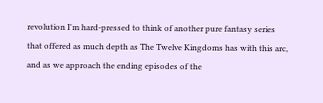revolution I'm hard-pressed to think of another pure fantasy series that offered as much depth as The Twelve Kingdoms has with this arc, and as we approach the ending episodes of the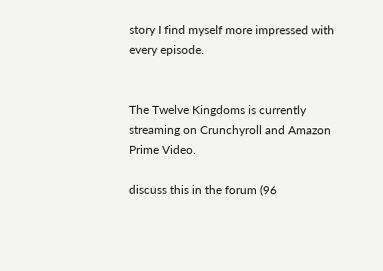story I find myself more impressed with every episode.


The Twelve Kingdoms is currently streaming on Crunchyroll and Amazon Prime Video.

discuss this in the forum (96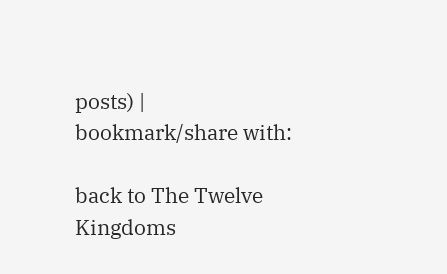posts) |
bookmark/share with:

back to The Twelve Kingdoms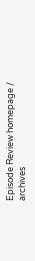Episode Review homepage / archives